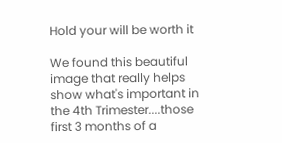Hold your will be worth it

We found this beautiful image that really helps show what's important in the 4th Trimester....those first 3 months of a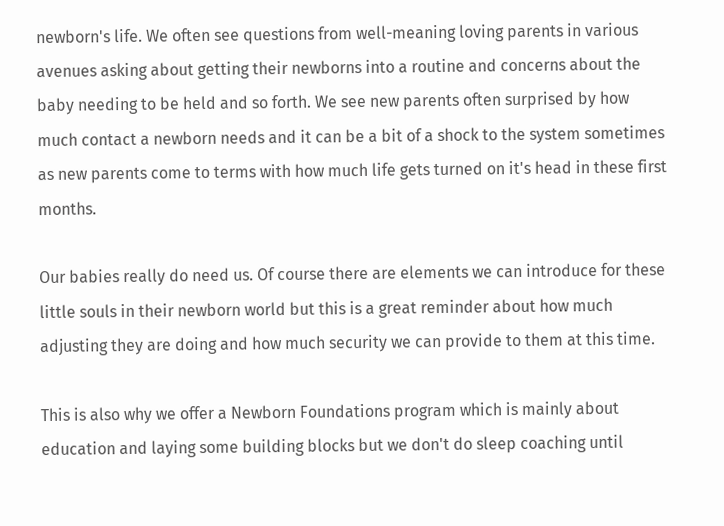newborn's life. We often see questions from well-meaning loving parents in various avenues asking about getting their newborns into a routine and concerns about the baby needing to be held and so forth. We see new parents often surprised by how much contact a newborn needs and it can be a bit of a shock to the system sometimes as new parents come to terms with how much life gets turned on it's head in these first months.

Our babies really do need us. Of course there are elements we can introduce for these little souls in their newborn world but this is a great reminder about how much adjusting they are doing and how much security we can provide to them at this time.

This is also why we offer a Newborn Foundations program which is mainly about education and laying some building blocks but we don't do sleep coaching until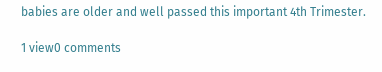babies are older and well passed this important 4th Trimester.

1 view0 comments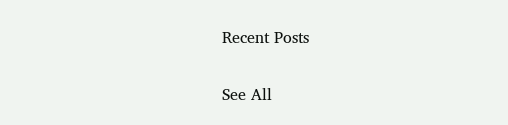Recent Posts

See All